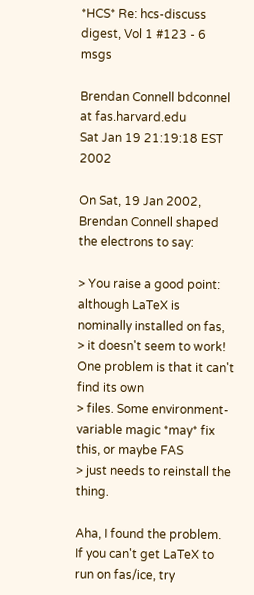*HCS* Re: hcs-discuss digest, Vol 1 #123 - 6 msgs

Brendan Connell bdconnel at fas.harvard.edu
Sat Jan 19 21:19:18 EST 2002

On Sat, 19 Jan 2002, Brendan Connell shaped the electrons to say:

> You raise a good point:  although LaTeX is nominally installed on fas,
> it doesn't seem to work!  One problem is that it can't find its own
> files. Some environment-variable magic *may* fix this, or maybe FAS
> just needs to reinstall the thing.

Aha, I found the problem.  If you can't get LaTeX to run on fas/ice, try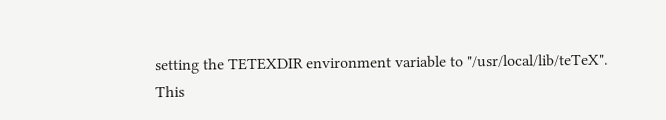setting the TETEXDIR environment variable to "/usr/local/lib/teTeX".
This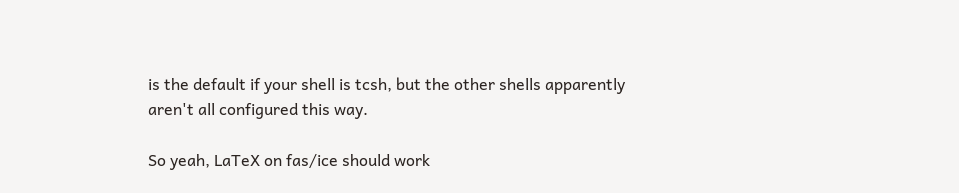is the default if your shell is tcsh, but the other shells apparently
aren't all configured this way.

So yeah, LaTeX on fas/ice should work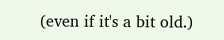(even if it's a bit old.)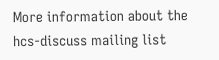More information about the hcs-discuss mailing list